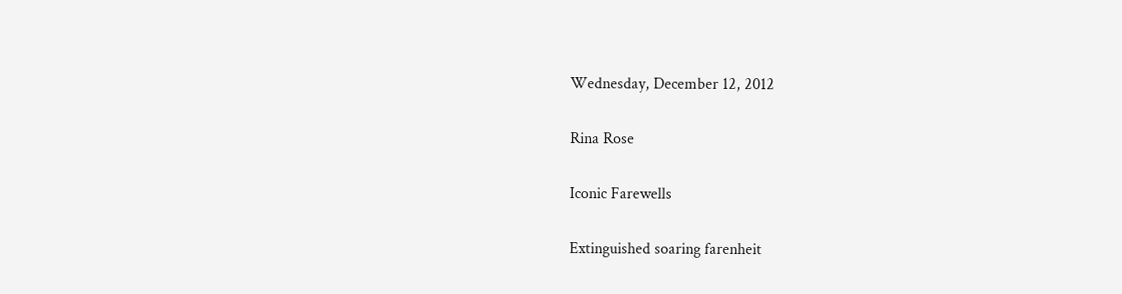Wednesday, December 12, 2012

Rina Rose

Iconic Farewells

Extinguished soaring farenheit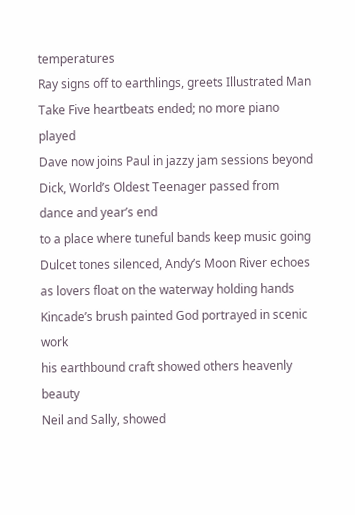temperatures
Ray signs off to earthlings, greets Illustrated Man
Take Five heartbeats ended; no more piano played
Dave now joins Paul in jazzy jam sessions beyond
Dick, World’s Oldest Teenager passed from dance and year’s end
to a place where tuneful bands keep music going
Dulcet tones silenced, Andy’s Moon River echoes
as lovers float on the waterway holding hands
Kincade’s brush painted God portrayed in scenic work
his earthbound craft showed others heavenly beauty
Neil and Sally, showed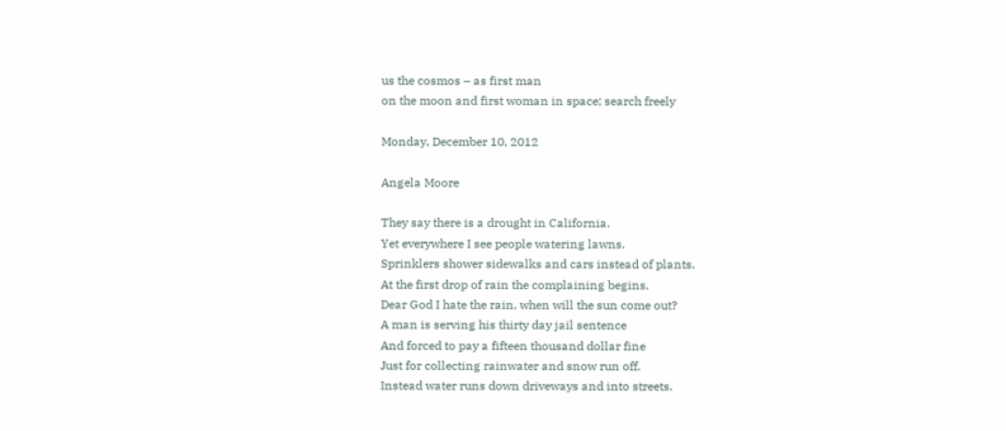us the cosmos – as first man
on the moon and first woman in space; search freely

Monday, December 10, 2012

Angela Moore

They say there is a drought in California.
Yet everywhere I see people watering lawns.
Sprinklers shower sidewalks and cars instead of plants.
At the first drop of rain the complaining begins.
Dear God I hate the rain, when will the sun come out?
A man is serving his thirty day jail sentence
And forced to pay a fifteen thousand dollar fine
Just for collecting rainwater and snow run off.
Instead water runs down driveways and into streets.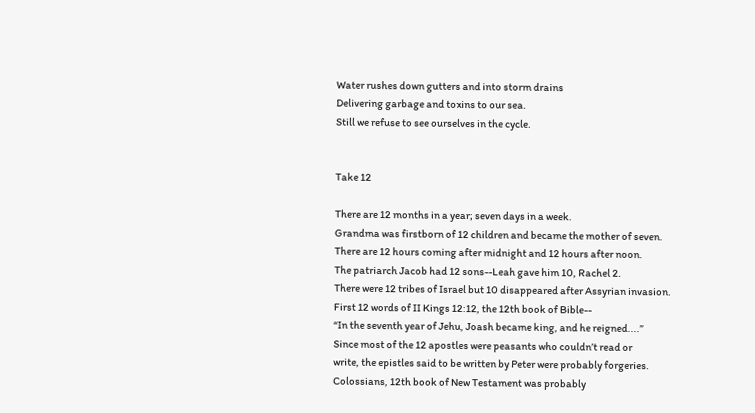Water rushes down gutters and into storm drains
Delivering garbage and toxins to our sea.
Still we refuse to see ourselves in the cycle.


Take 12

There are 12 months in a year; seven days in a week.
Grandma was firstborn of 12 children and became the mother of seven.
There are 12 hours coming after midnight and 12 hours after noon.
The patriarch Jacob had 12 sons--Leah gave him 10, Rachel 2.
There were 12 tribes of Israel but 10 disappeared after Assyrian invasion.
First 12 words of II Kings 12:12, the 12th book of Bible--
“In the seventh year of Jehu, Joash became king, and he reigned....”
Since most of the 12 apostles were peasants who couldn’t read or
write, the epistles said to be written by Peter were probably forgeries.
Colossians, 12th book of New Testament was probably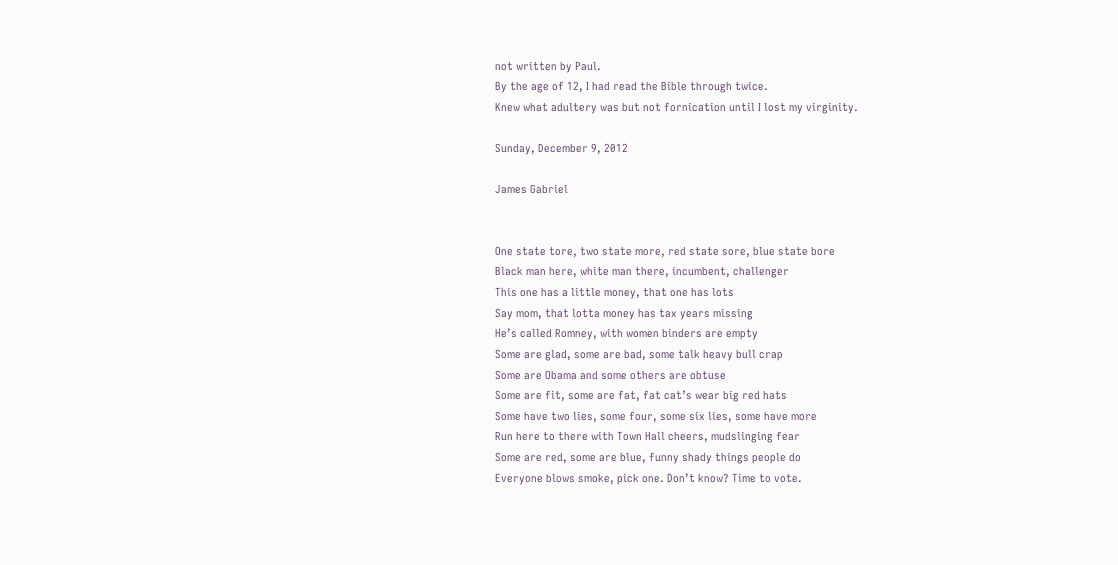not written by Paul.
By the age of 12, I had read the Bible through twice.
Knew what adultery was but not fornication until I lost my virginity.

Sunday, December 9, 2012

James Gabriel


One state tore, two state more, red state sore, blue state bore
Black man here, white man there, incumbent, challenger
This one has a little money, that one has lots
Say mom, that lotta money has tax years missing
He’s called Romney, with women binders are empty
Some are glad, some are bad, some talk heavy bull crap
Some are Obama and some others are obtuse
Some are fit, some are fat, fat cat’s wear big red hats
Some have two lies, some four, some six lies, some have more
Run here to there with Town Hall cheers, mudslinging fear
Some are red, some are blue, funny shady things people do
Everyone blows smoke, pick one. Don’t know? Time to vote.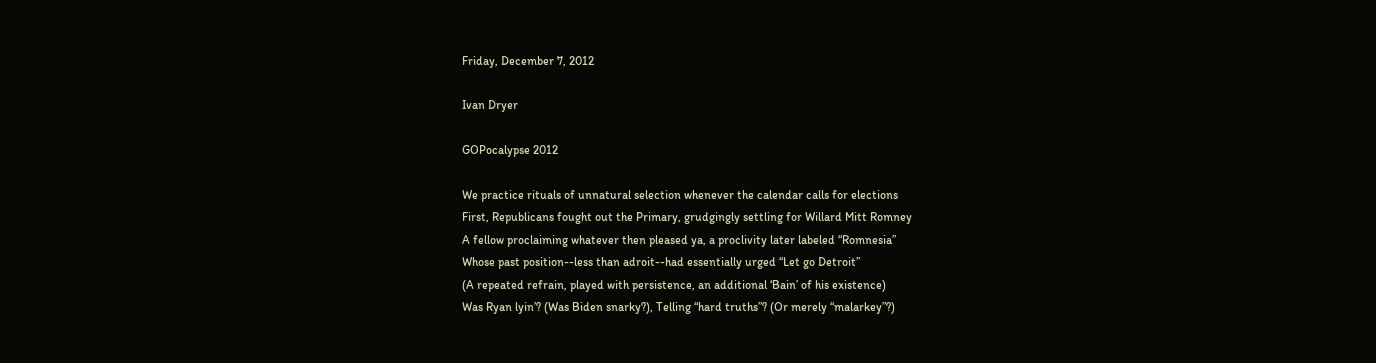Friday, December 7, 2012

Ivan Dryer

GOPocalypse 2012

We practice rituals of unnatural selection whenever the calendar calls for elections
First, Republicans fought out the Primary, grudgingly settling for Willard Mitt Romney
A fellow proclaiming whatever then pleased ya, a proclivity later labeled “Romnesia”
Whose past position--less than adroit--had essentially urged “Let go Detroit”
(A repeated refrain, played with persistence, an additional ‘Bain’ of his existence)
Was Ryan lyin’? (Was Biden snarky?), Telling “hard truths”? (Or merely “malarkey”?)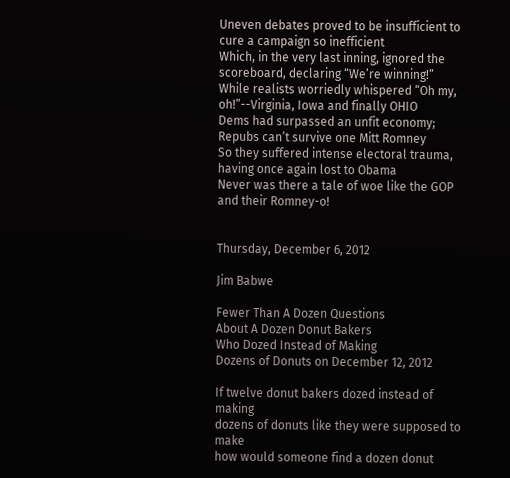Uneven debates proved to be insufficient to cure a campaign so inefficient
Which, in the very last inning, ignored the scoreboard, declaring “We’re winning!”
While realists worriedly whispered “Oh my, oh!”--Virginia, Iowa and finally OHIO
Dems had surpassed an unfit economy; Repubs can’t survive one Mitt Romney
So they suffered intense electoral trauma, having once again lost to Obama
Never was there a tale of woe like the GOP and their Romney-o!


Thursday, December 6, 2012

Jim Babwe

Fewer Than A Dozen Questions
About A Dozen Donut Bakers
Who Dozed Instead of Making
Dozens of Donuts on December 12, 2012

If twelve donut bakers dozed instead of making
dozens of donuts like they were supposed to make
how would someone find a dozen donut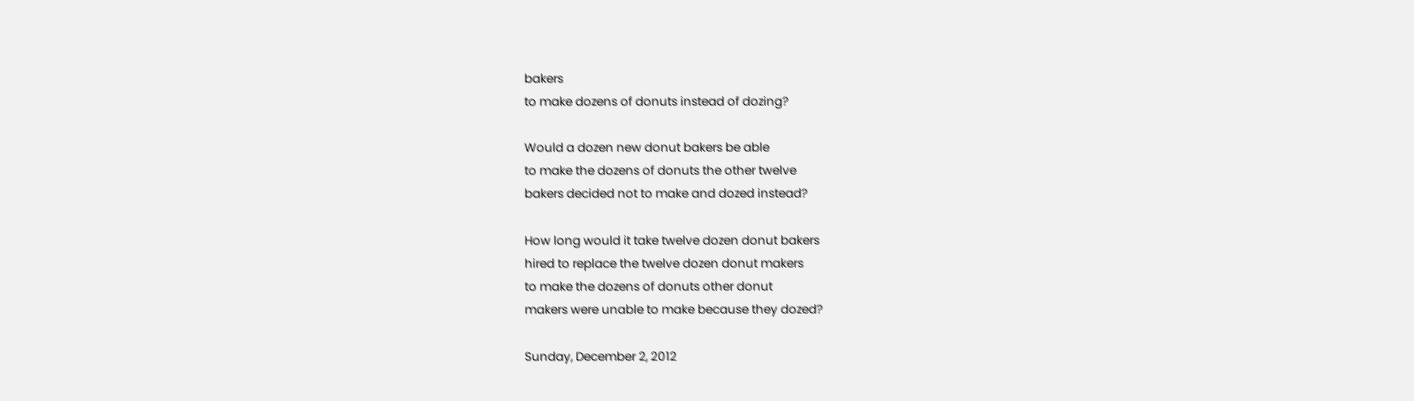bakers
to make dozens of donuts instead of dozing?

Would a dozen new donut bakers be able
to make the dozens of donuts the other twelve
bakers decided not to make and dozed instead?

How long would it take twelve dozen donut bakers
hired to replace the twelve dozen donut makers
to make the dozens of donuts other donut
makers were unable to make because they dozed?

Sunday, December 2, 2012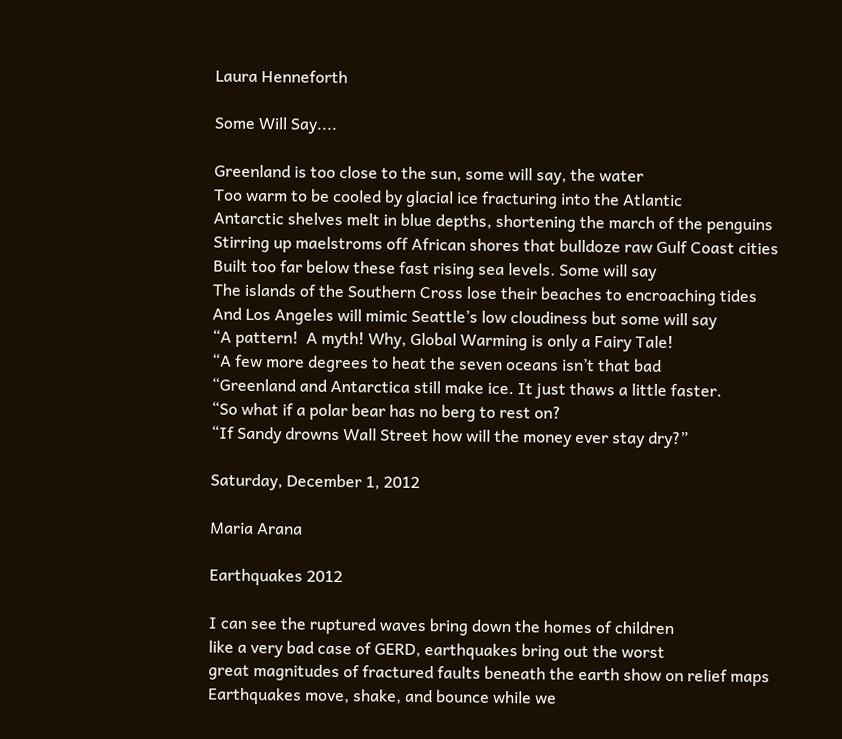Laura Henneforth

Some Will Say....

Greenland is too close to the sun, some will say, the water
Too warm to be cooled by glacial ice fracturing into the Atlantic
Antarctic shelves melt in blue depths, shortening the march of the penguins
Stirring up maelstroms off African shores that bulldoze raw Gulf Coast cities
Built too far below these fast rising sea levels. Some will say
The islands of the Southern Cross lose their beaches to encroaching tides
And Los Angeles will mimic Seattle’s low cloudiness but some will say
“A pattern!  A myth! Why, Global Warming is only a Fairy Tale!
“A few more degrees to heat the seven oceans isn’t that bad
“Greenland and Antarctica still make ice. It just thaws a little faster.
“So what if a polar bear has no berg to rest on?
“If Sandy drowns Wall Street how will the money ever stay dry?”

Saturday, December 1, 2012

Maria Arana

Earthquakes 2012

I can see the ruptured waves bring down the homes of children
like a very bad case of GERD, earthquakes bring out the worst
great magnitudes of fractured faults beneath the earth show on relief maps
Earthquakes move, shake, and bounce while we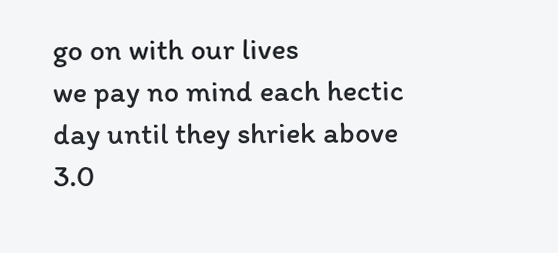go on with our lives
we pay no mind each hectic day until they shriek above 3.0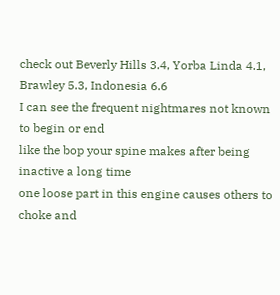check out Beverly Hills 3.4, Yorba Linda 4.1, Brawley 5.3, Indonesia 6.6
I can see the frequent nightmares not known to begin or end
like the bop your spine makes after being inactive a long time
one loose part in this engine causes others to choke and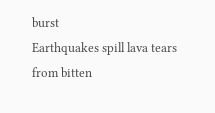burst
Earthquakes spill lava tears from bitten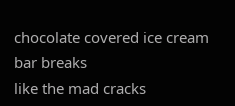chocolate covered ice cream bar breaks
like the mad cracks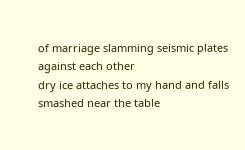of marriage slamming seismic plates against each other
dry ice attaches to my hand and falls smashed near the table